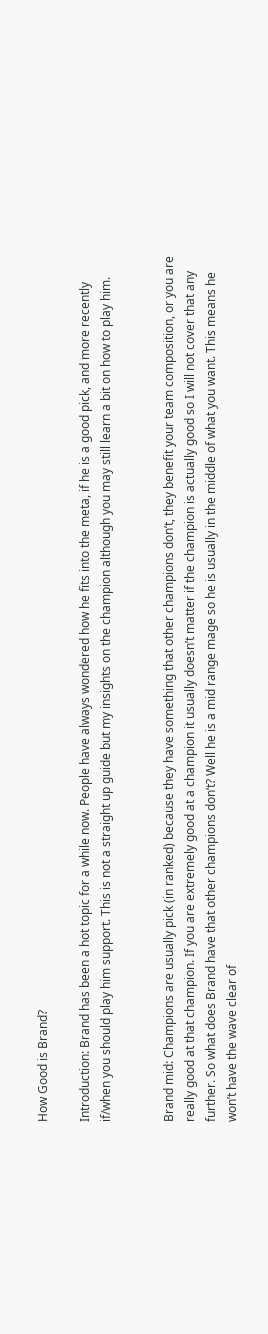How Good is Brand?

Introduction: Brand has been a hot topic for a while now. People have always wondered how he fits into the meta, if he is a good pick, and more recently if/when you should play him support. This is not a straight up guide but my insights on the champion although you may still learn a bit on how to play him.


Brand mid: Champions are usually pick (in ranked) because they have something that other champions don’t, they benefit your team composition, or you are really good at that champion. If you are extremely good at a champion it usually doesn’t matter if the champion is actually good so I will not cover that any further. So what does Brand have that other champions don’t? Well he is a mid range mage so he is usually in the middle of what you want. This means he won’t have the wave clear of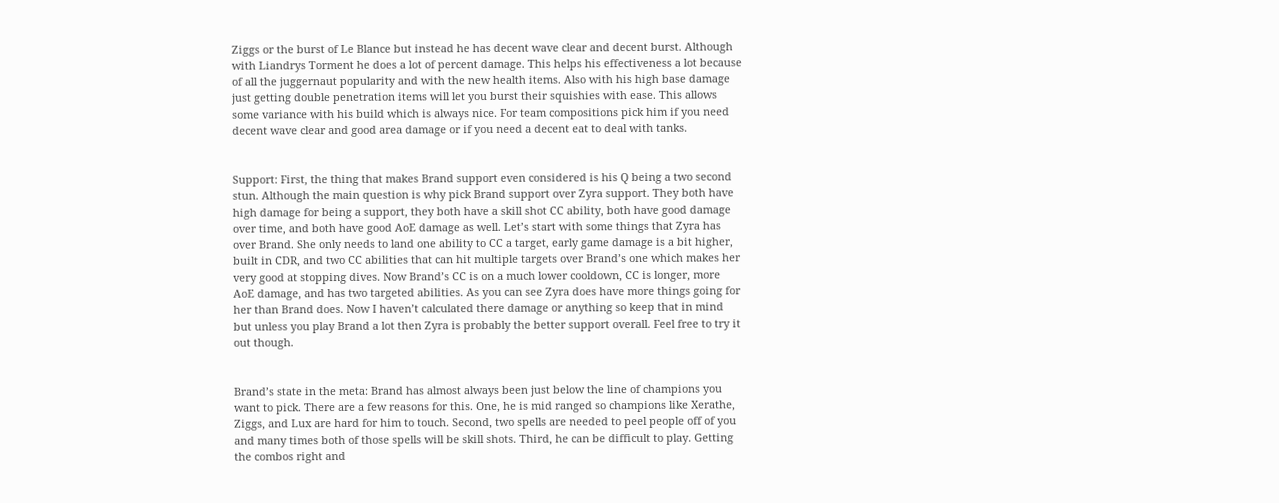Ziggs or the burst of Le Blance but instead he has decent wave clear and decent burst. Although with Liandrys Torment he does a lot of percent damage. This helps his effectiveness a lot because of all the juggernaut popularity and with the new health items. Also with his high base damage just getting double penetration items will let you burst their squishies with ease. This allows some variance with his build which is always nice. For team compositions pick him if you need decent wave clear and good area damage or if you need a decent eat to deal with tanks.


Support: First, the thing that makes Brand support even considered is his Q being a two second stun. Although the main question is why pick Brand support over Zyra support. They both have high damage for being a support, they both have a skill shot CC ability, both have good damage over time, and both have good AoE damage as well. Let’s start with some things that Zyra has over Brand. She only needs to land one ability to CC a target, early game damage is a bit higher, built in CDR, and two CC abilities that can hit multiple targets over Brand’s one which makes her very good at stopping dives. Now Brand’s CC is on a much lower cooldown, CC is longer, more AoE damage, and has two targeted abilities. As you can see Zyra does have more things going for her than Brand does. Now I haven’t calculated there damage or anything so keep that in mind but unless you play Brand a lot then Zyra is probably the better support overall. Feel free to try it out though.


Brand’s state in the meta: Brand has almost always been just below the line of champions you want to pick. There are a few reasons for this. One, he is mid ranged so champions like Xerathe, Ziggs, and Lux are hard for him to touch. Second, two spells are needed to peel people off of you and many times both of those spells will be skill shots. Third, he can be difficult to play. Getting the combos right and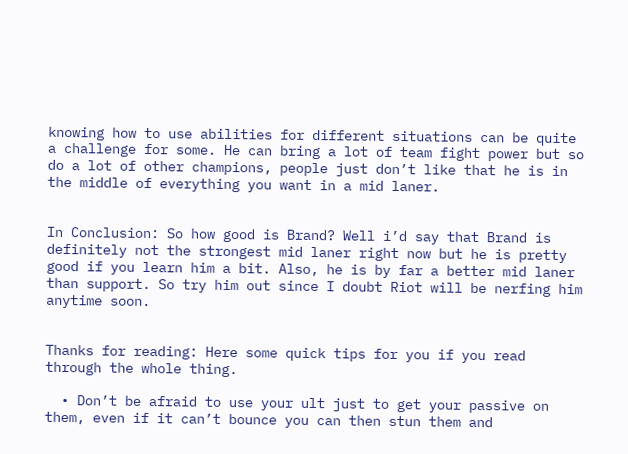knowing how to use abilities for different situations can be quite a challenge for some. He can bring a lot of team fight power but so do a lot of other champions, people just don’t like that he is in the middle of everything you want in a mid laner.


In Conclusion: So how good is Brand? Well i’d say that Brand is definitely not the strongest mid laner right now but he is pretty good if you learn him a bit. Also, he is by far a better mid laner than support. So try him out since I doubt Riot will be nerfing him anytime soon.


Thanks for reading: Here some quick tips for you if you read through the whole thing.

  • Don’t be afraid to use your ult just to get your passive on them, even if it can’t bounce you can then stun them and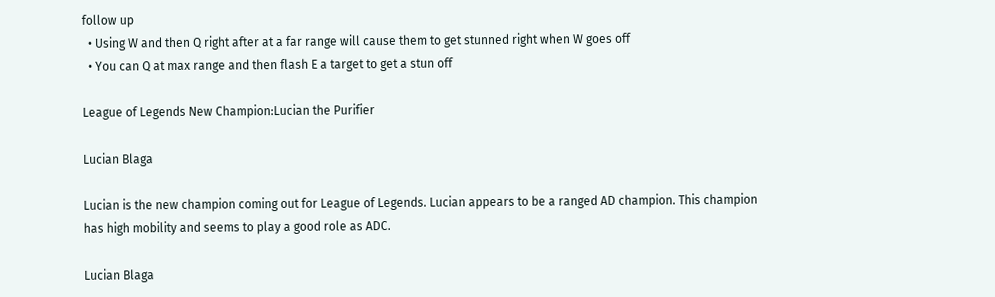follow up
  • Using W and then Q right after at a far range will cause them to get stunned right when W goes off
  • You can Q at max range and then flash E a target to get a stun off

League of Legends New Champion:Lucian the Purifier

Lucian Blaga

Lucian is the new champion coming out for League of Legends. Lucian appears to be a ranged AD champion. This champion has high mobility and seems to play a good role as ADC.

Lucian Blaga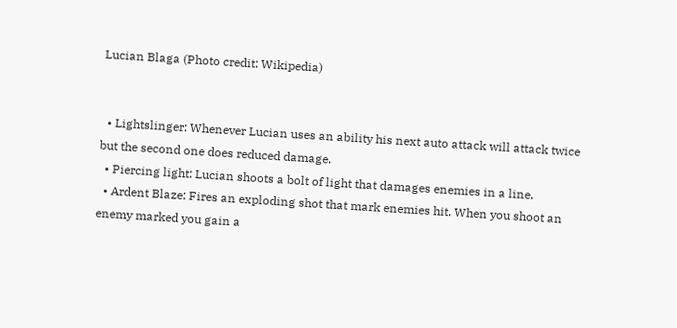Lucian Blaga (Photo credit: Wikipedia)


  • Lightslinger: Whenever Lucian uses an ability his next auto attack will attack twice but the second one does reduced damage.
  • Piercing light: Lucian shoots a bolt of light that damages enemies in a line.
  • Ardent Blaze: Fires an exploding shot that mark enemies hit. When you shoot an enemy marked you gain a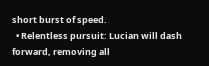short burst of speed.
  • Relentless pursuit: Lucian will dash forward, removing all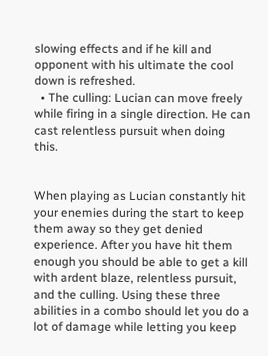slowing effects and if he kill and opponent with his ultimate the cool down is refreshed.
  • The culling: Lucian can move freely while firing in a single direction. He can cast relentless pursuit when doing this.


When playing as Lucian constantly hit your enemies during the start to keep them away so they get denied experience. After you have hit them enough you should be able to get a kill with ardent blaze, relentless pursuit, and the culling. Using these three abilities in a combo should let you do a lot of damage while letting you keep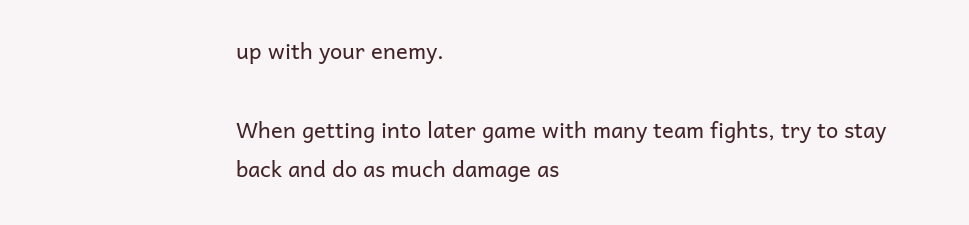up with your enemy.

When getting into later game with many team fights, try to stay back and do as much damage as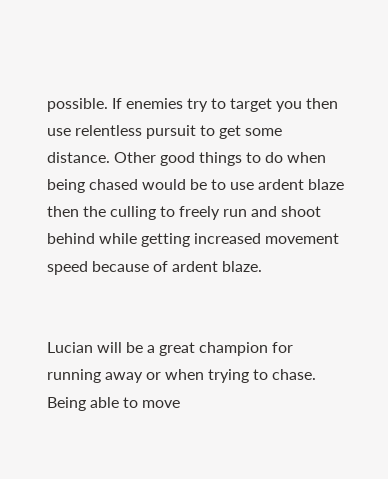possible. If enemies try to target you then use relentless pursuit to get some distance. Other good things to do when being chased would be to use ardent blaze then the culling to freely run and shoot behind while getting increased movement speed because of ardent blaze.


Lucian will be a great champion for running away or when trying to chase. Being able to move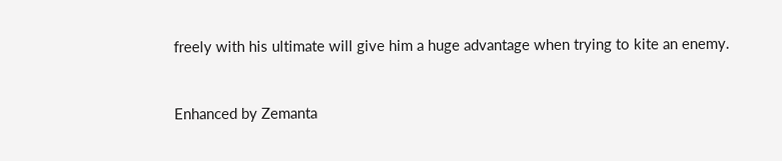freely with his ultimate will give him a huge advantage when trying to kite an enemy.


Enhanced by Zemanta